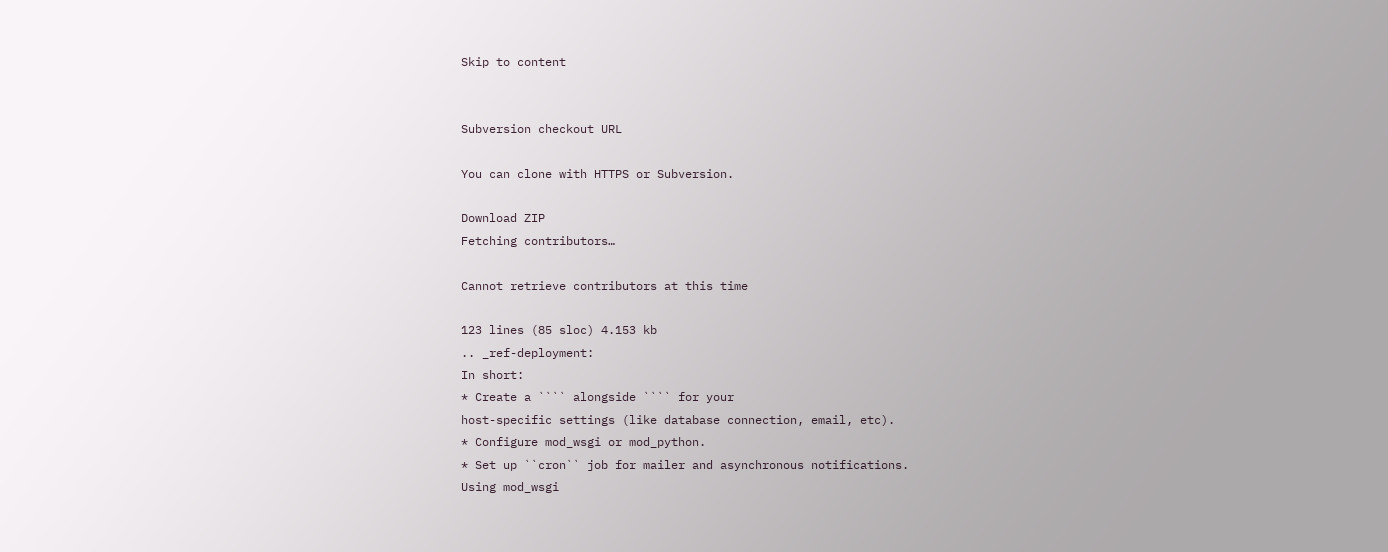Skip to content


Subversion checkout URL

You can clone with HTTPS or Subversion.

Download ZIP
Fetching contributors…

Cannot retrieve contributors at this time

123 lines (85 sloc) 4.153 kb
.. _ref-deployment:
In short:
* Create a ```` alongside ```` for your
host-specific settings (like database connection, email, etc).
* Configure mod_wsgi or mod_python.
* Set up ``cron`` job for mailer and asynchronous notifications.
Using mod_wsgi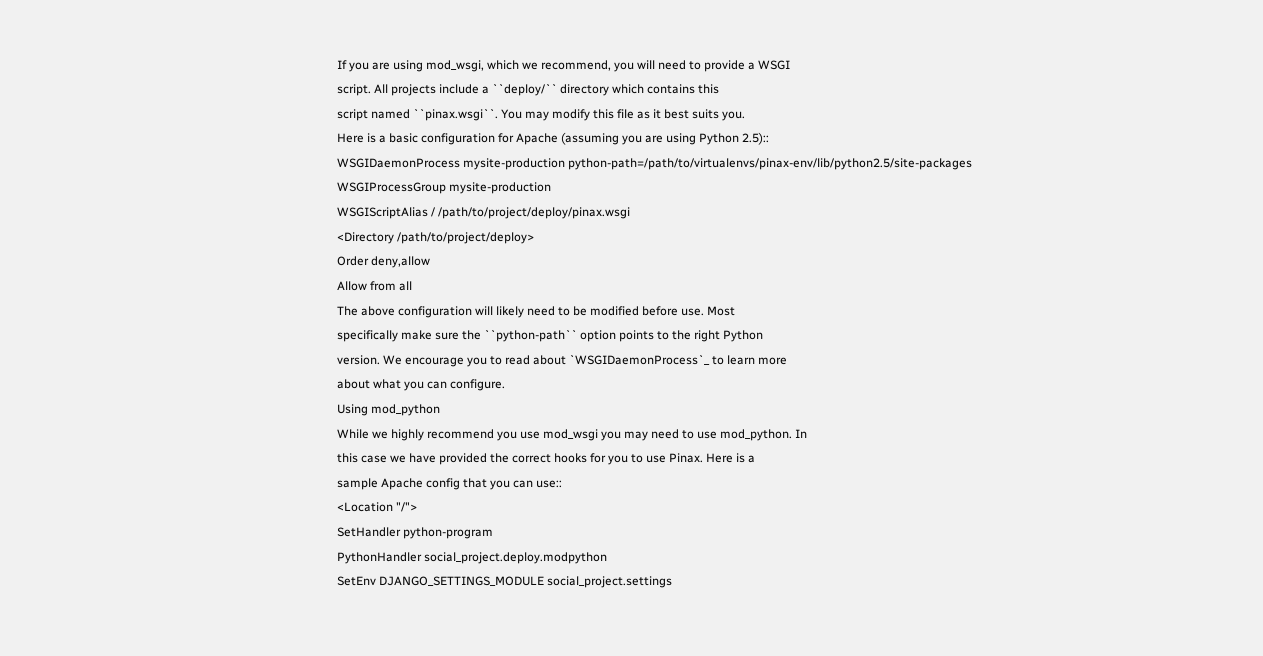If you are using mod_wsgi, which we recommend, you will need to provide a WSGI
script. All projects include a ``deploy/`` directory which contains this
script named ``pinax.wsgi``. You may modify this file as it best suits you.
Here is a basic configuration for Apache (assuming you are using Python 2.5)::
WSGIDaemonProcess mysite-production python-path=/path/to/virtualenvs/pinax-env/lib/python2.5/site-packages
WSGIProcessGroup mysite-production
WSGIScriptAlias / /path/to/project/deploy/pinax.wsgi
<Directory /path/to/project/deploy>
Order deny,allow
Allow from all
The above configuration will likely need to be modified before use. Most
specifically make sure the ``python-path`` option points to the right Python
version. We encourage you to read about `WSGIDaemonProcess`_ to learn more
about what you can configure.
Using mod_python
While we highly recommend you use mod_wsgi you may need to use mod_python. In
this case we have provided the correct hooks for you to use Pinax. Here is a
sample Apache config that you can use::
<Location "/">
SetHandler python-program
PythonHandler social_project.deploy.modpython
SetEnv DJANGO_SETTINGS_MODULE social_project.settings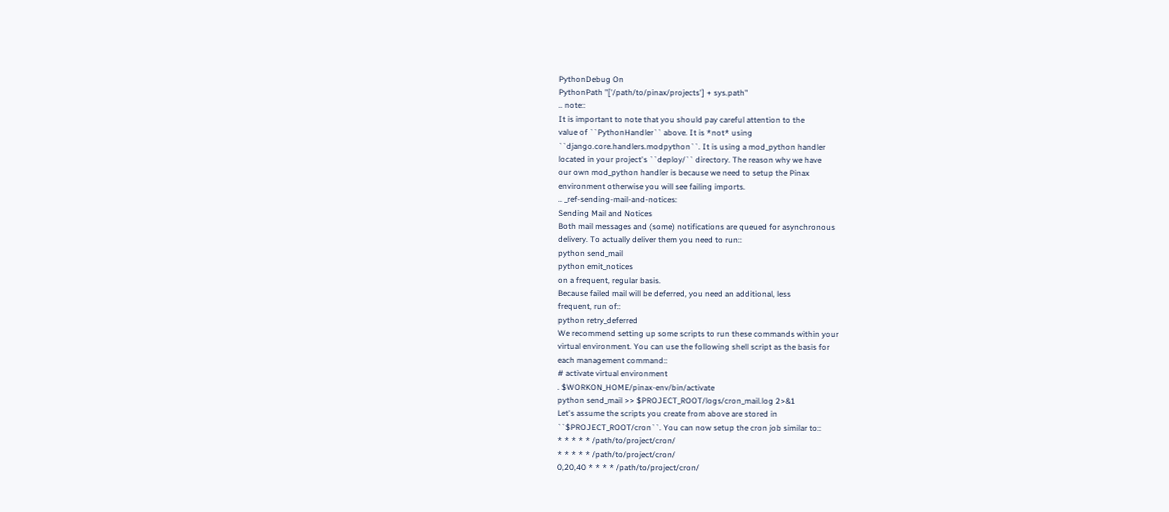PythonDebug On
PythonPath "['/path/to/pinax/projects'] + sys.path"
.. note::
It is important to note that you should pay careful attention to the
value of ``PythonHandler`` above. It is *not* using
``django.core.handlers.modpython``. It is using a mod_python handler
located in your project's ``deploy/`` directory. The reason why we have
our own mod_python handler is because we need to setup the Pinax
environment otherwise you will see failing imports.
.. _ref-sending-mail-and-notices:
Sending Mail and Notices
Both mail messages and (some) notifications are queued for asynchronous
delivery. To actually deliver them you need to run::
python send_mail
python emit_notices
on a frequent, regular basis.
Because failed mail will be deferred, you need an additional, less
frequent, run of::
python retry_deferred
We recommend setting up some scripts to run these commands within your
virtual environment. You can use the following shell script as the basis for
each management command::
# activate virtual environment
. $WORKON_HOME/pinax-env/bin/activate
python send_mail >> $PROJECT_ROOT/logs/cron_mail.log 2>&1
Let's assume the scripts you create from above are stored in
``$PROJECT_ROOT/cron``. You can now setup the cron job similar to::
* * * * * /path/to/project/cron/
* * * * * /path/to/project/cron/
0,20,40 * * * * /path/to/project/cron/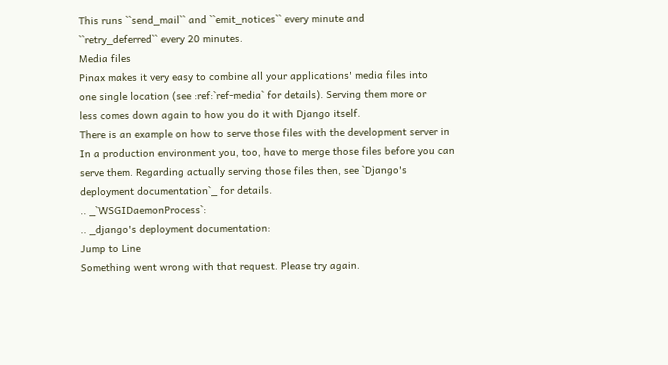This runs ``send_mail`` and ``emit_notices`` every minute and
``retry_deferred`` every 20 minutes.
Media files
Pinax makes it very easy to combine all your applications' media files into
one single location (see :ref:`ref-media` for details). Serving them more or
less comes down again to how you do it with Django itself.
There is an example on how to serve those files with the development server in
In a production environment you, too, have to merge those files before you can
serve them. Regarding actually serving those files then, see `Django's
deployment documentation`_ for details.
.. _`WSGIDaemonProcess`:
.. _django's deployment documentation:
Jump to Line
Something went wrong with that request. Please try again.